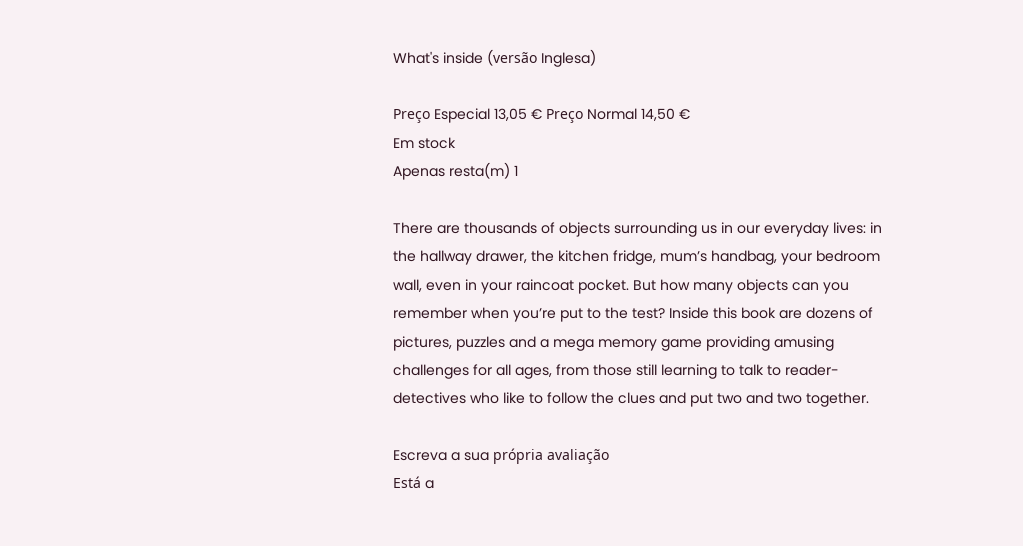What's inside (versão Inglesa)

Preço Especial 13,05 € Preço Normal 14,50 €
Em stock
Apenas resta(m) 1

There are thousands of objects surrounding us in our everyday lives: in the hallway drawer, the kitchen fridge, mum’s handbag, your bedroom wall, even in your raincoat pocket. But how many objects can you remember when you’re put to the test? Inside this book are dozens of pictures, puzzles and a mega memory game providing amusing challenges for all ages, from those still learning to talk to reader- detectives who like to follow the clues and put two and two together.

Escreva a sua própria avaliação
Está a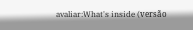avaliar:What's inside (versão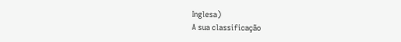Inglesa)
A sua classificação